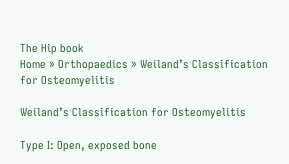The Hip book
Home » Orthopaedics » Weiland’s Classification for Osteomyelitis

Weiland’s Classification for Osteomyelitis

Type I: Open, exposed bone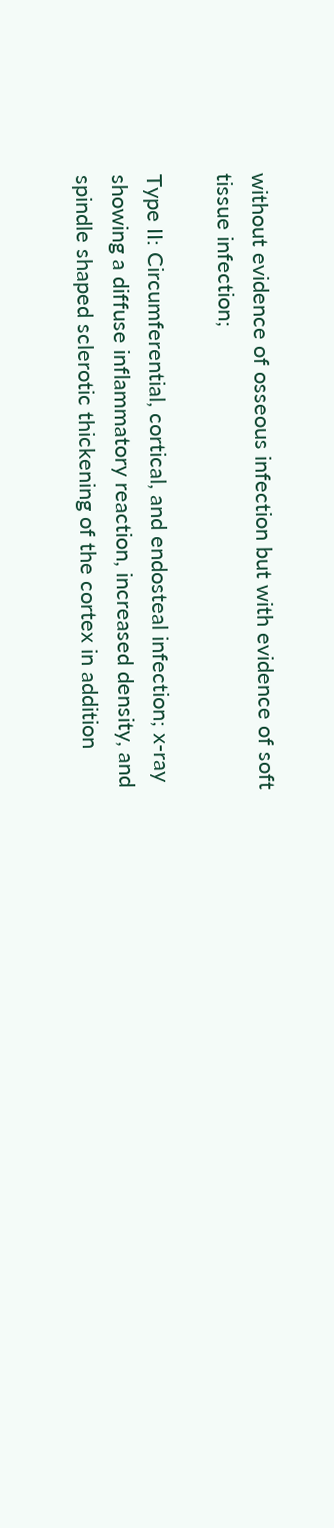without evidence of osseous infection but with evidence of soft tissue infection;

Type II: Circumferential, cortical, and endosteal infection; x-ray showing a diffuse inflammatory reaction, increased density, and spindle shaped sclerotic thickening of the cortex in addition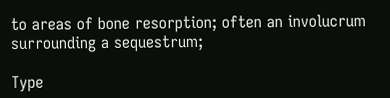to areas of bone resorption; often an involucrum surrounding a sequestrum;

Type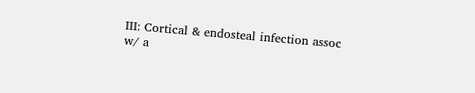III: Cortical & endosteal infection assoc w/ a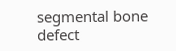segmental bone defect